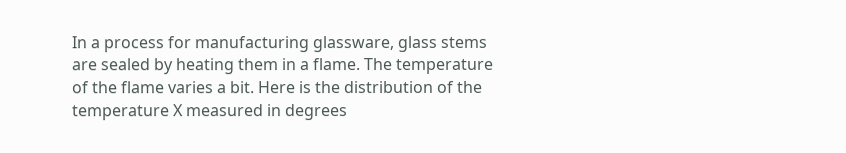In a process for manufacturing glassware, glass stems are sealed by heating them in a flame. The temperature of the flame varies a bit. Here is the distribution of the temperature X measured in degrees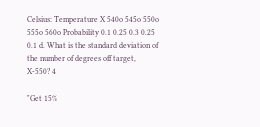Celsius: Temperature X 540o 545o 550o 555o 560o Probability 0.1 0.25 0.3 0.25 0.1 d. What is the standard deviation of the number of degrees off target, X-550? 4

"Get 15%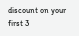discount on your first 3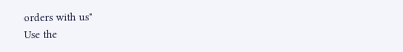orders with us"
Use the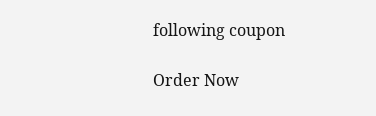following coupon

Order Now